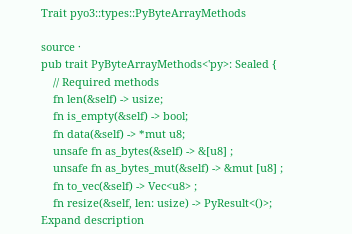Trait pyo3::types::PyByteArrayMethods

source ·
pub trait PyByteArrayMethods<'py>: Sealed {
    // Required methods
    fn len(&self) -> usize;
    fn is_empty(&self) -> bool;
    fn data(&self) -> *mut u8;
    unsafe fn as_bytes(&self) -> &[u8] ;
    unsafe fn as_bytes_mut(&self) -> &mut [u8] ;
    fn to_vec(&self) -> Vec<u8> ;
    fn resize(&self, len: usize) -> PyResult<()>;
Expand description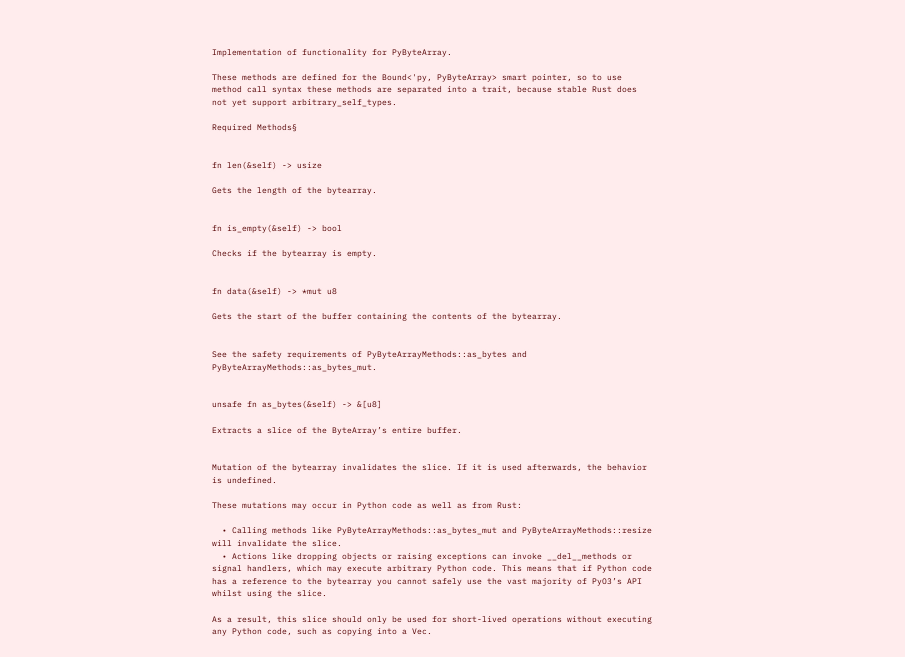Implementation of functionality for PyByteArray.

These methods are defined for the Bound<'py, PyByteArray> smart pointer, so to use method call syntax these methods are separated into a trait, because stable Rust does not yet support arbitrary_self_types.

Required Methods§


fn len(&self) -> usize

Gets the length of the bytearray.


fn is_empty(&self) -> bool

Checks if the bytearray is empty.


fn data(&self) -> *mut u8

Gets the start of the buffer containing the contents of the bytearray.


See the safety requirements of PyByteArrayMethods::as_bytes and PyByteArrayMethods::as_bytes_mut.


unsafe fn as_bytes(&self) -> &[u8]

Extracts a slice of the ByteArray’s entire buffer.


Mutation of the bytearray invalidates the slice. If it is used afterwards, the behavior is undefined.

These mutations may occur in Python code as well as from Rust:

  • Calling methods like PyByteArrayMethods::as_bytes_mut and PyByteArrayMethods::resize will invalidate the slice.
  • Actions like dropping objects or raising exceptions can invoke __del__methods or signal handlers, which may execute arbitrary Python code. This means that if Python code has a reference to the bytearray you cannot safely use the vast majority of PyO3’s API whilst using the slice.

As a result, this slice should only be used for short-lived operations without executing any Python code, such as copying into a Vec.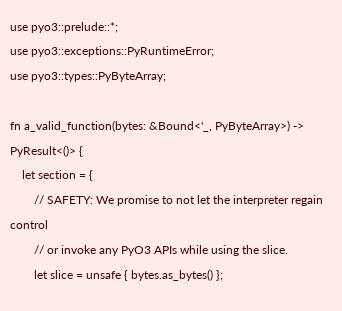use pyo3::prelude::*;
use pyo3::exceptions::PyRuntimeError;
use pyo3::types::PyByteArray;

fn a_valid_function(bytes: &Bound<'_, PyByteArray>) -> PyResult<()> {
    let section = {
        // SAFETY: We promise to not let the interpreter regain control
        // or invoke any PyO3 APIs while using the slice.
        let slice = unsafe { bytes.as_bytes() };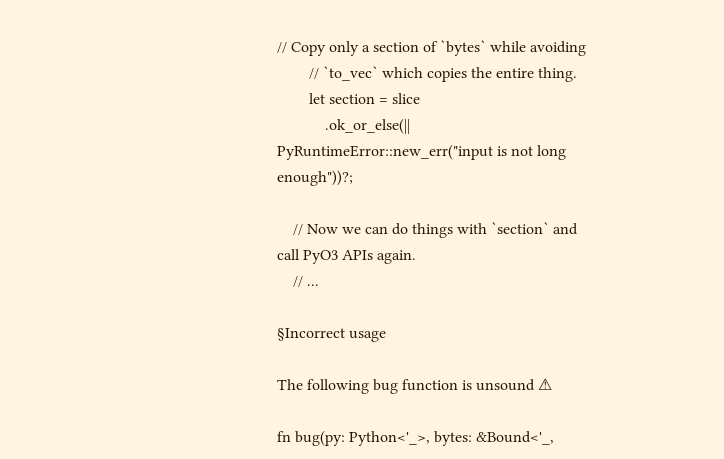// Copy only a section of `bytes` while avoiding
        // `to_vec` which copies the entire thing.
        let section = slice
            .ok_or_else(|| PyRuntimeError::new_err("input is not long enough"))?;

    // Now we can do things with `section` and call PyO3 APIs again.
    // ...

§Incorrect usage

The following bug function is unsound ⚠

fn bug(py: Python<'_>, bytes: &Bound<'_,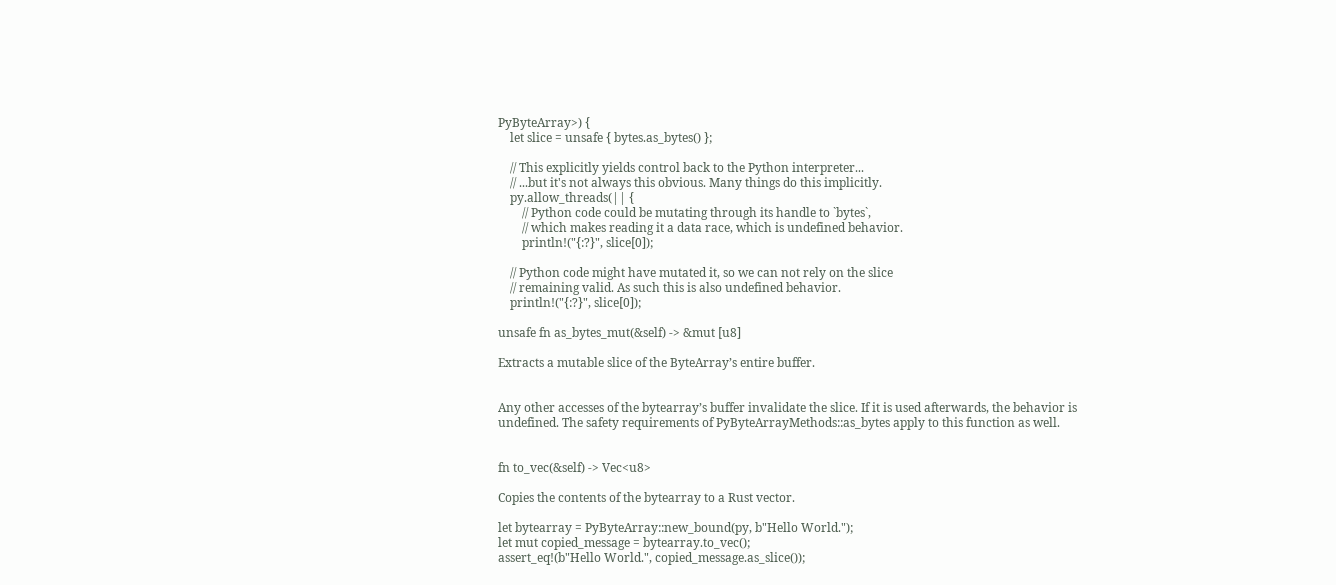PyByteArray>) {
    let slice = unsafe { bytes.as_bytes() };

    // This explicitly yields control back to the Python interpreter...
    // ...but it's not always this obvious. Many things do this implicitly.
    py.allow_threads(|| {
        // Python code could be mutating through its handle to `bytes`,
        // which makes reading it a data race, which is undefined behavior.
        println!("{:?}", slice[0]);

    // Python code might have mutated it, so we can not rely on the slice
    // remaining valid. As such this is also undefined behavior.
    println!("{:?}", slice[0]);

unsafe fn as_bytes_mut(&self) -> &mut [u8]

Extracts a mutable slice of the ByteArray’s entire buffer.


Any other accesses of the bytearray’s buffer invalidate the slice. If it is used afterwards, the behavior is undefined. The safety requirements of PyByteArrayMethods::as_bytes apply to this function as well.


fn to_vec(&self) -> Vec<u8>

Copies the contents of the bytearray to a Rust vector.

let bytearray = PyByteArray::new_bound(py, b"Hello World.");
let mut copied_message = bytearray.to_vec();
assert_eq!(b"Hello World.", copied_message.as_slice());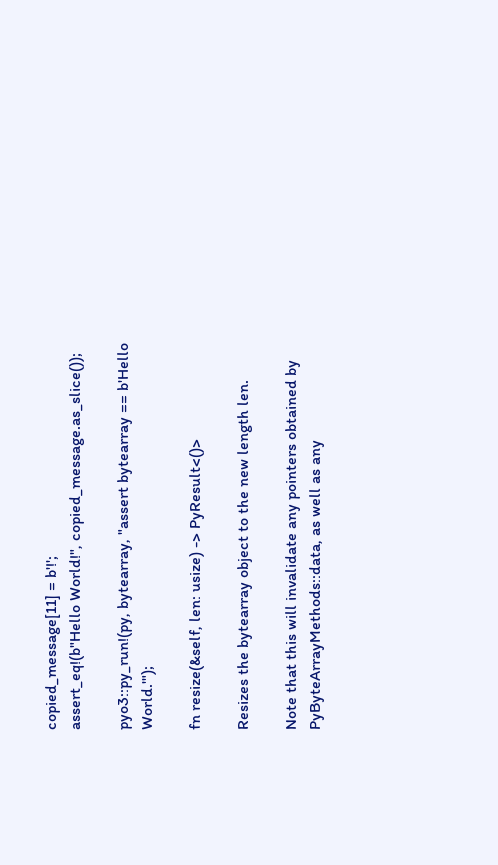copied_message[11] = b'!';
assert_eq!(b"Hello World!", copied_message.as_slice());

pyo3::py_run!(py, bytearray, "assert bytearray == b'Hello World.'");

fn resize(&self, len: usize) -> PyResult<()>

Resizes the bytearray object to the new length len.

Note that this will invalidate any pointers obtained by PyByteArrayMethods::data, as well as any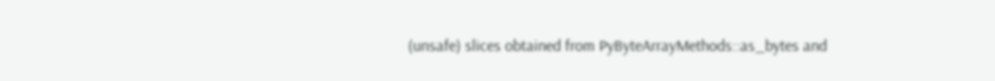(unsafe) slices obtained from PyByteArrayMethods::as_bytes and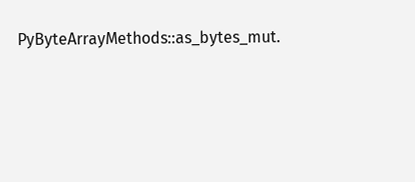PyByteArrayMethods::as_bytes_mut.